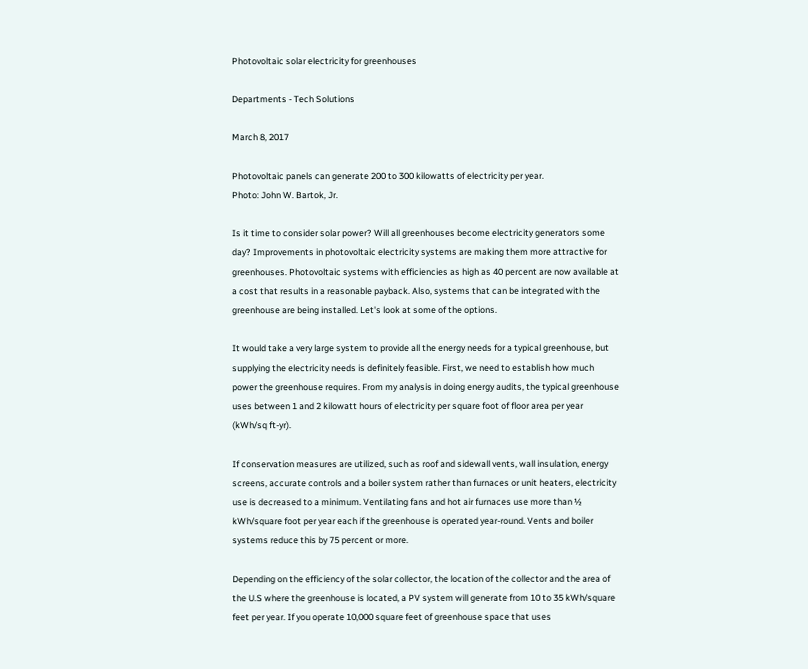Photovoltaic solar electricity for greenhouses

Departments - Tech Solutions

March 8, 2017

Photovoltaic panels can generate 200 to 300 kilowatts of electricity per year.
Photo: John W. Bartok, Jr.

Is it time to consider solar power? Will all greenhouses become electricity generators some day? Improvements in photovoltaic electricity systems are making them more attractive for greenhouses. Photovoltaic systems with efficiencies as high as 40 percent are now available at a cost that results in a reasonable payback. Also, systems that can be integrated with the greenhouse are being installed. Let's look at some of the options.

It would take a very large system to provide all the energy needs for a typical greenhouse, but supplying the electricity needs is definitely feasible. First, we need to establish how much power the greenhouse requires. From my analysis in doing energy audits, the typical greenhouse uses between 1 and 2 kilowatt hours of electricity per square foot of floor area per year (kWh/sq ft-yr).

If conservation measures are utilized, such as roof and sidewall vents, wall insulation, energy screens, accurate controls and a boiler system rather than furnaces or unit heaters, electricity use is decreased to a minimum. Ventilating fans and hot air furnaces use more than ½ kWh/square foot per year each if the greenhouse is operated year-round. Vents and boiler systems reduce this by 75 percent or more.

Depending on the efficiency of the solar collector, the location of the collector and the area of the U.S where the greenhouse is located, a PV system will generate from 10 to 35 kWh/square feet per year. If you operate 10,000 square feet of greenhouse space that uses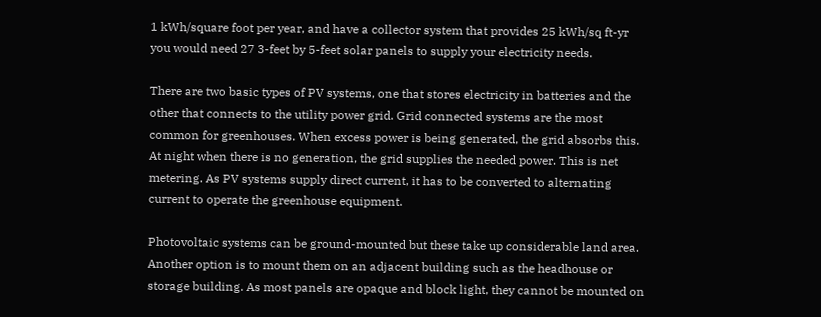1 kWh/square foot per year, and have a collector system that provides 25 kWh/sq ft-yr you would need 27 3-feet by 5-feet solar panels to supply your electricity needs.

There are two basic types of PV systems, one that stores electricity in batteries and the other that connects to the utility power grid. Grid connected systems are the most common for greenhouses. When excess power is being generated, the grid absorbs this. At night when there is no generation, the grid supplies the needed power. This is net metering. As PV systems supply direct current, it has to be converted to alternating current to operate the greenhouse equipment.

Photovoltaic systems can be ground-mounted but these take up considerable land area. Another option is to mount them on an adjacent building such as the headhouse or storage building. As most panels are opaque and block light, they cannot be mounted on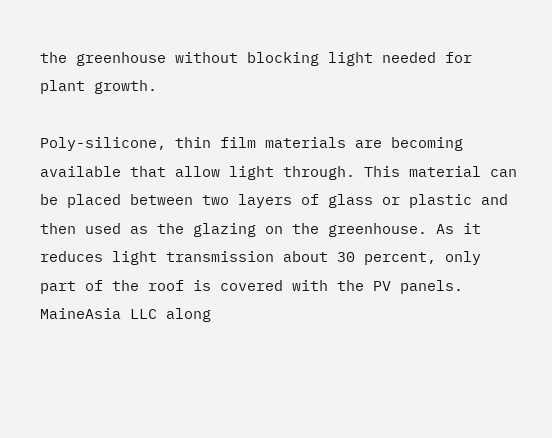the greenhouse without blocking light needed for plant growth.

Poly-silicone, thin film materials are becoming available that allow light through. This material can be placed between two layers of glass or plastic and then used as the glazing on the greenhouse. As it reduces light transmission about 30 percent, only part of the roof is covered with the PV panels. MaineAsia LLC along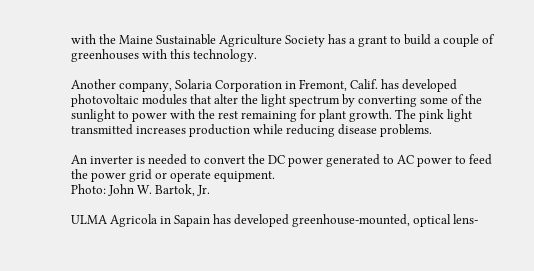with the Maine Sustainable Agriculture Society has a grant to build a couple of greenhouses with this technology.

Another company, Solaria Corporation in Fremont, Calif. has developed photovoltaic modules that alter the light spectrum by converting some of the sunlight to power with the rest remaining for plant growth. The pink light transmitted increases production while reducing disease problems.

An inverter is needed to convert the DC power generated to AC power to feed the power grid or operate equipment.
Photo: John W. Bartok, Jr.

ULMA Agricola in Sapain has developed greenhouse-mounted, optical lens-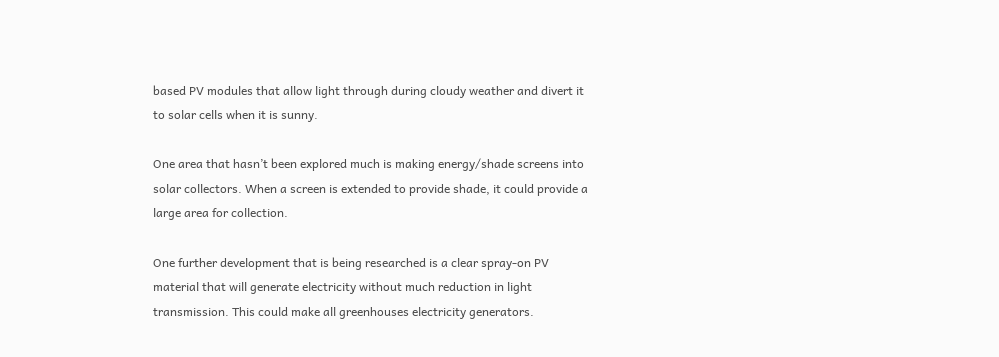based PV modules that allow light through during cloudy weather and divert it to solar cells when it is sunny.

One area that hasn’t been explored much is making energy/shade screens into solar collectors. When a screen is extended to provide shade, it could provide a large area for collection.

One further development that is being researched is a clear spray-on PV material that will generate electricity without much reduction in light transmission. This could make all greenhouses electricity generators.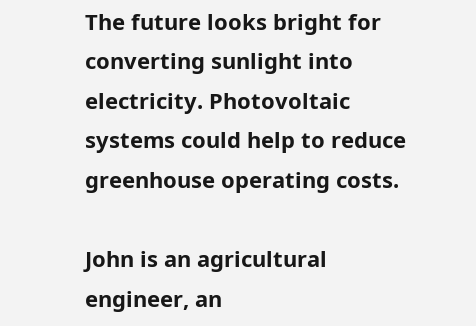The future looks bright for converting sunlight into electricity. Photovoltaic systems could help to reduce greenhouse operating costs.

John is an agricultural engineer, an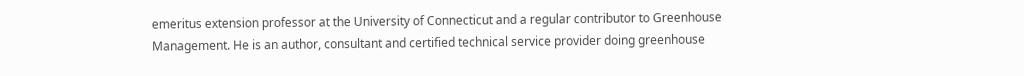emeritus extension professor at the University of Connecticut and a regular contributor to Greenhouse Management. He is an author, consultant and certified technical service provider doing greenhouse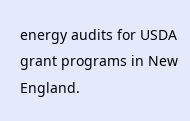energy audits for USDA grant programs in New England.